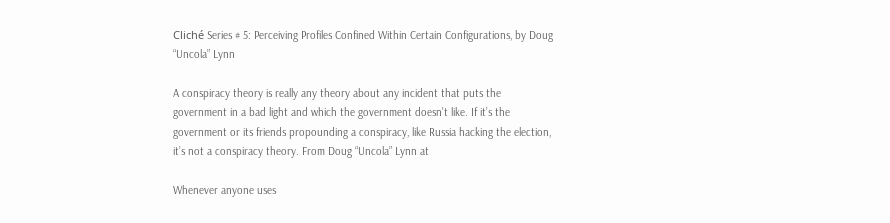Cliché Series # 5: Perceiving Profiles Confined Within Certain Configurations, by Doug “Uncola” Lynn

A conspiracy theory is really any theory about any incident that puts the government in a bad light and which the government doesn’t like. If it’s the government or its friends propounding a conspiracy, like Russia hacking the election, it’s not a conspiracy theory. From Doug “Uncola” Lynn at

Whenever anyone uses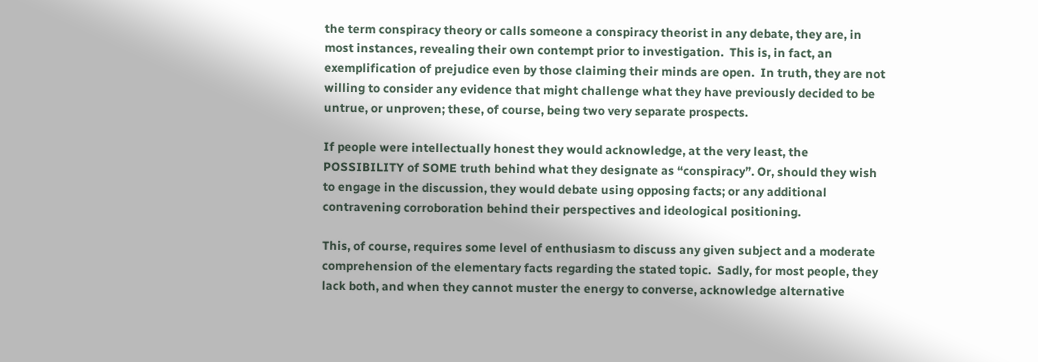the term conspiracy theory or calls someone a conspiracy theorist in any debate, they are, in most instances, revealing their own contempt prior to investigation.  This is, in fact, an exemplification of prejudice even by those claiming their minds are open.  In truth, they are not willing to consider any evidence that might challenge what they have previously decided to be untrue, or unproven; these, of course, being two very separate prospects.

If people were intellectually honest they would acknowledge, at the very least, the POSSIBILITY of SOME truth behind what they designate as “conspiracy”. Or, should they wish to engage in the discussion, they would debate using opposing facts; or any additional contravening corroboration behind their perspectives and ideological positioning.

This, of course, requires some level of enthusiasm to discuss any given subject and a moderate comprehension of the elementary facts regarding the stated topic.  Sadly, for most people, they lack both, and when they cannot muster the energy to converse, acknowledge alternative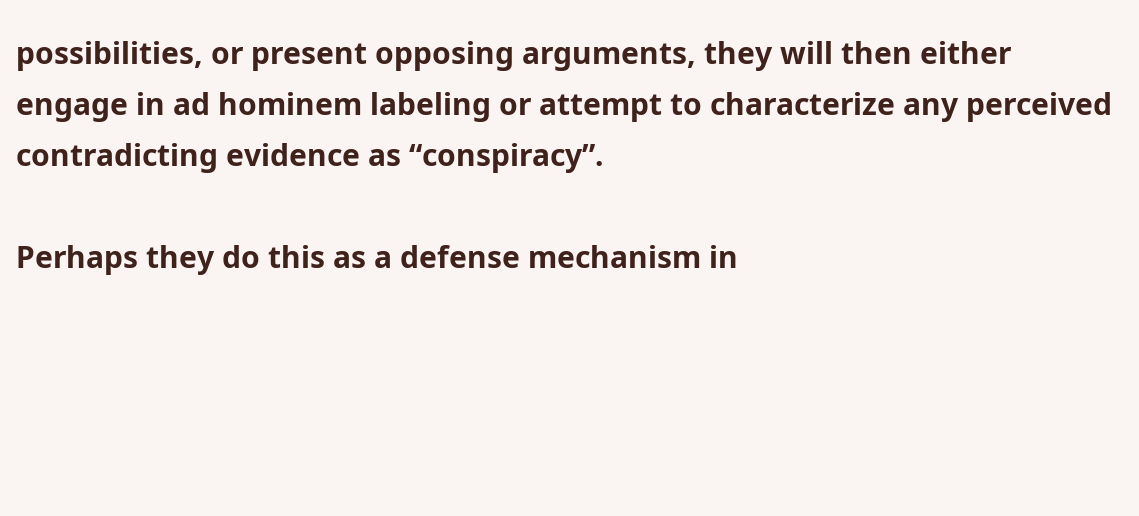possibilities, or present opposing arguments, they will then either engage in ad hominem labeling or attempt to characterize any perceived contradicting evidence as “conspiracy”.

Perhaps they do this as a defense mechanism in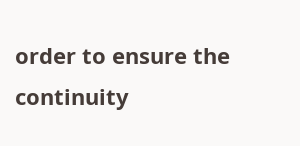order to ensure the continuity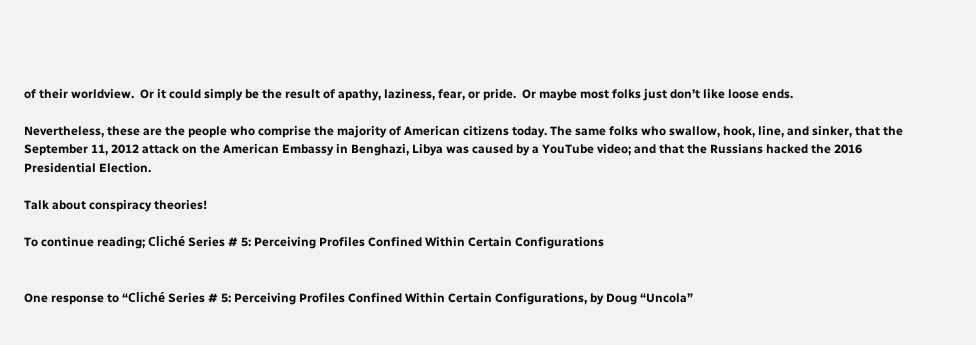of their worldview.  Or it could simply be the result of apathy, laziness, fear, or pride.  Or maybe most folks just don’t like loose ends.

Nevertheless, these are the people who comprise the majority of American citizens today. The same folks who swallow, hook, line, and sinker, that the September 11, 2012 attack on the American Embassy in Benghazi, Libya was caused by a YouTube video; and that the Russians hacked the 2016 Presidential Election.

Talk about conspiracy theories!

To continue reading; Cliché Series # 5: Perceiving Profiles Confined Within Certain Configurations


One response to “Cliché Series # 5: Perceiving Profiles Confined Within Certain Configurations, by Doug “Uncola”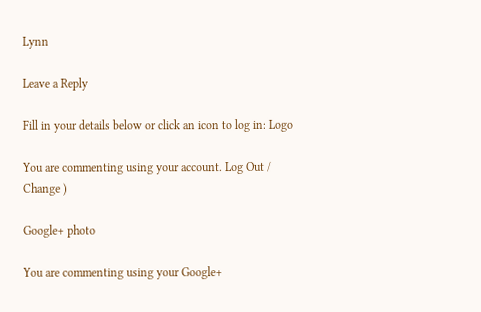Lynn

Leave a Reply

Fill in your details below or click an icon to log in: Logo

You are commenting using your account. Log Out /  Change )

Google+ photo

You are commenting using your Google+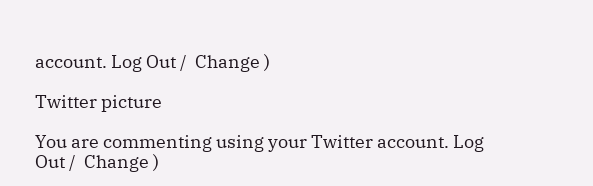account. Log Out /  Change )

Twitter picture

You are commenting using your Twitter account. Log Out /  Change )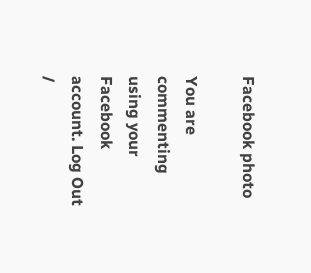Facebook photo

You are commenting using your Facebook account. Log Out /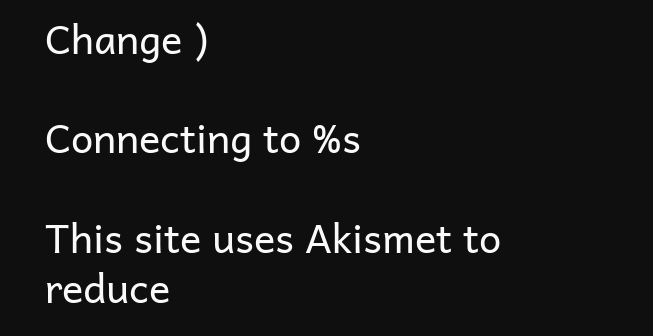Change )

Connecting to %s

This site uses Akismet to reduce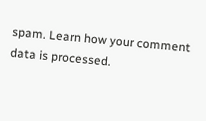spam. Learn how your comment data is processed.